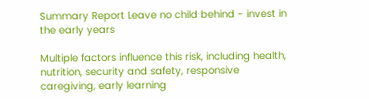Summary Report Leave no child behind - invest in the early years

Multiple factors influence this risk, including health, nutrition, security and safety, responsive caregiving, early learning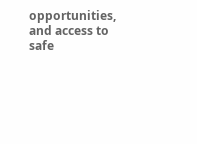opportunities, and access to safe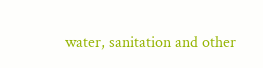water, sanitation and other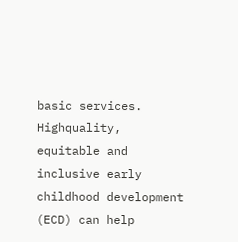basic services. Highquality, equitable and inclusive early childhood development (ECD) can help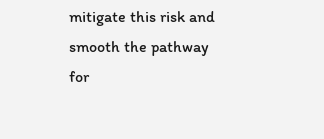mitigate this risk and smooth the pathway for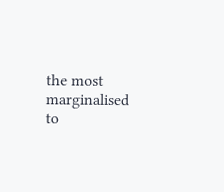the most marginalised to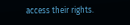access their rights.